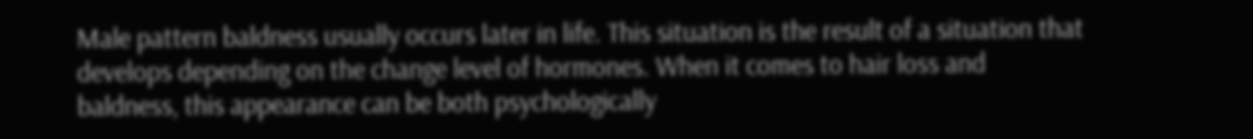Male pattern baldness usually occurs later in life. This situation is the result of a situation that develops depending on the change level of hormones. When it comes to hair loss and baldness, this appearance can be both psychologically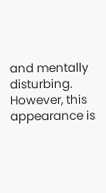and mentally disturbing. However, this appearance is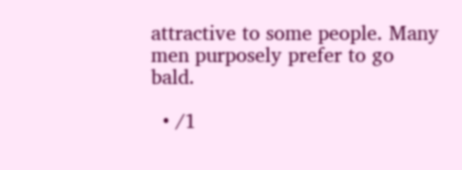attractive to some people. Many men purposely prefer to go bald.

  • /1